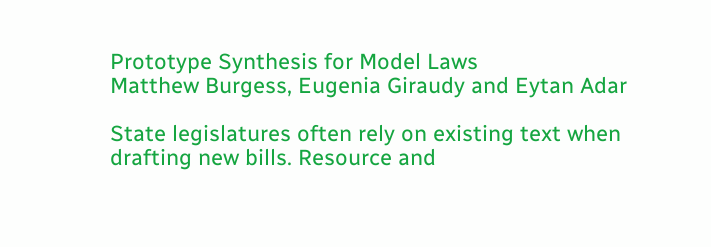Prototype Synthesis for Model Laws
Matthew Burgess, Eugenia Giraudy and Eytan Adar

State legislatures often rely on existing text when drafting new bills. Resource and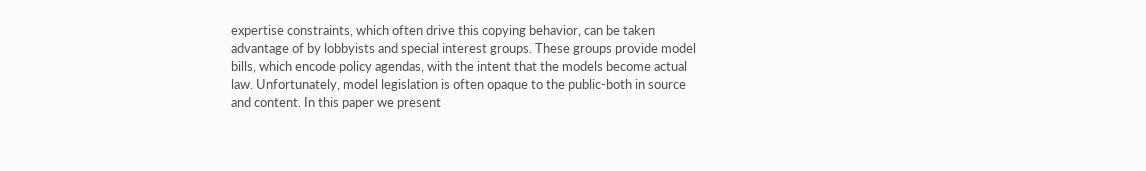expertise constraints, which often drive this copying behavior, can be taken advantage of by lobbyists and special interest groups. These groups provide model bills, which encode policy agendas, with the intent that the models become actual law. Unfortunately, model legislation is often opaque to the public-both in source and content. In this paper we present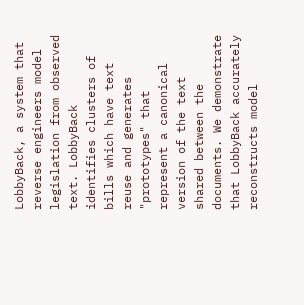LobbyBack, a system that reverse engineers model legislation from observed text. LobbyBack identifies clusters of bills which have text reuse and generates "prototypes" that represent a canonical version of the text shared between the documents. We demonstrate that LobbyBack accurately reconstructs model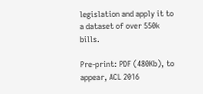legislation and apply it to a dataset of over 550k bills.

Pre-print: PDF (480Kb), to appear, ACL 2016